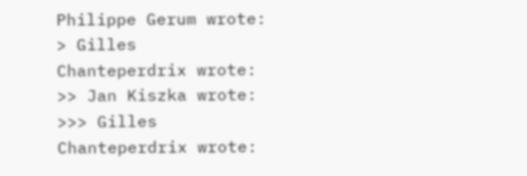Philippe Gerum wrote:
> Gilles Chanteperdrix wrote:
>> Jan Kiszka wrote:
>>> Gilles Chanteperdrix wrote: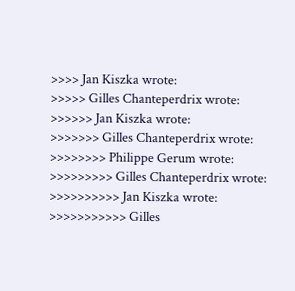>>>> Jan Kiszka wrote:
>>>>> Gilles Chanteperdrix wrote:
>>>>>> Jan Kiszka wrote:
>>>>>>> Gilles Chanteperdrix wrote:
>>>>>>>> Philippe Gerum wrote:
>>>>>>>>> Gilles Chanteperdrix wrote:
>>>>>>>>>> Jan Kiszka wrote:
>>>>>>>>>>> Gilles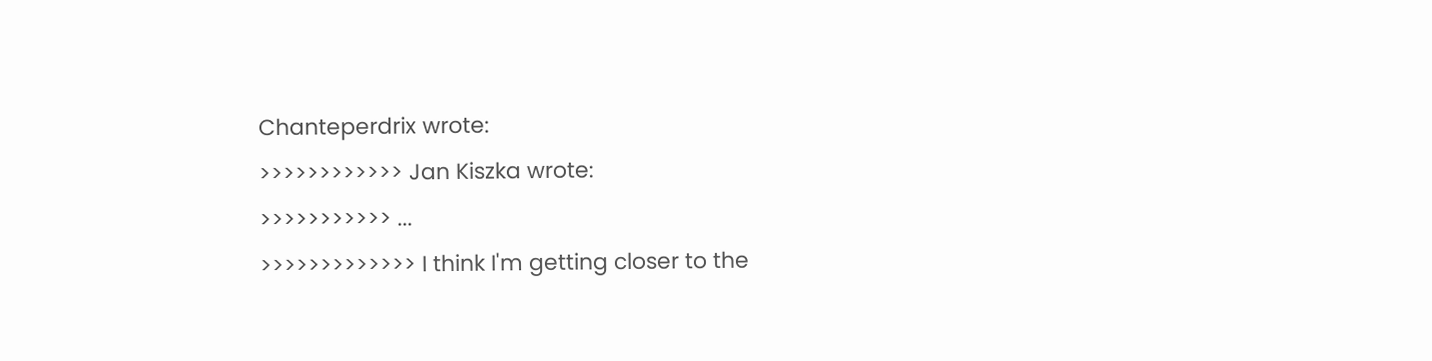Chanteperdrix wrote:
>>>>>>>>>>>> Jan Kiszka wrote:
>>>>>>>>>>> ...
>>>>>>>>>>>>> I think I'm getting closer to the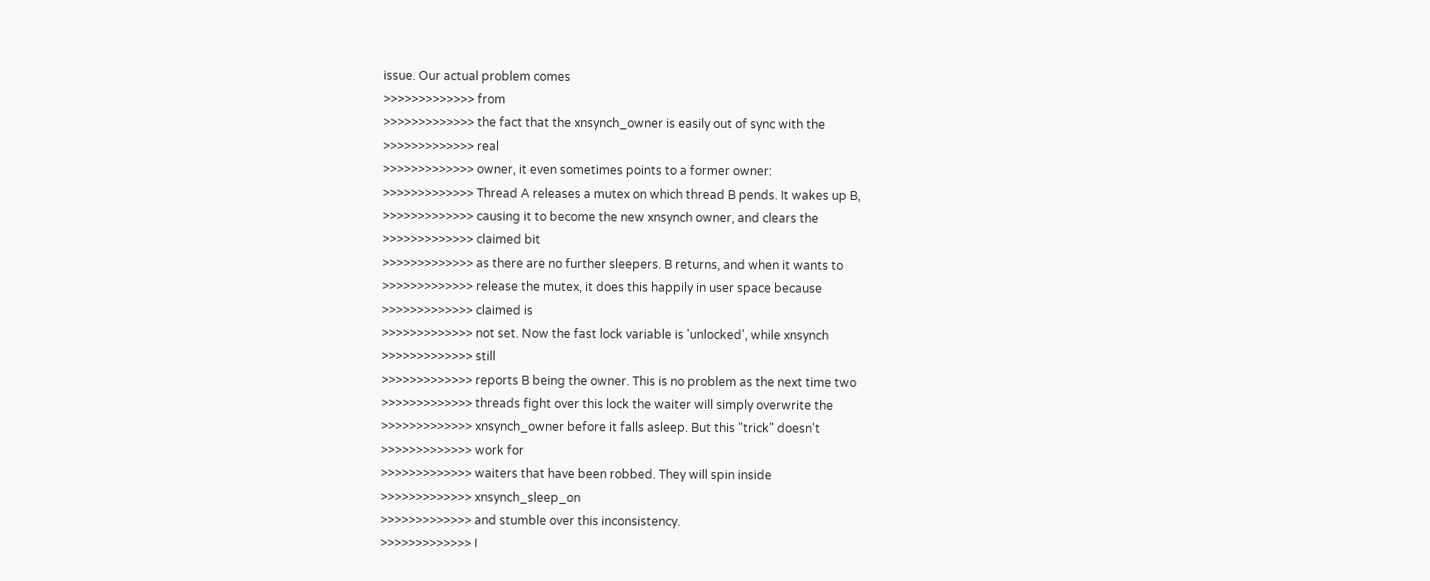issue. Our actual problem comes
>>>>>>>>>>>>> from
>>>>>>>>>>>>> the fact that the xnsynch_owner is easily out of sync with the
>>>>>>>>>>>>> real
>>>>>>>>>>>>> owner, it even sometimes points to a former owner:
>>>>>>>>>>>>> Thread A releases a mutex on which thread B pends. It wakes up B,
>>>>>>>>>>>>> causing it to become the new xnsynch owner, and clears the
>>>>>>>>>>>>> claimed bit
>>>>>>>>>>>>> as there are no further sleepers. B returns, and when it wants to
>>>>>>>>>>>>> release the mutex, it does this happily in user space because
>>>>>>>>>>>>> claimed is
>>>>>>>>>>>>> not set. Now the fast lock variable is 'unlocked', while xnsynch
>>>>>>>>>>>>> still
>>>>>>>>>>>>> reports B being the owner. This is no problem as the next time two
>>>>>>>>>>>>> threads fight over this lock the waiter will simply overwrite the
>>>>>>>>>>>>> xnsynch_owner before it falls asleep. But this "trick" doesn't
>>>>>>>>>>>>> work for
>>>>>>>>>>>>> waiters that have been robbed. They will spin inside
>>>>>>>>>>>>> xnsynch_sleep_on
>>>>>>>>>>>>> and stumble over this inconsistency.
>>>>>>>>>>>>> I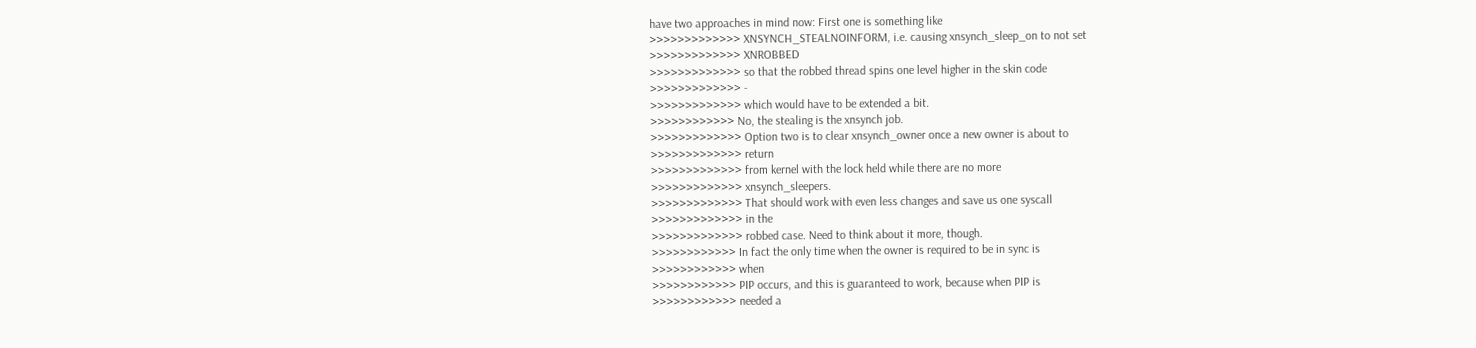have two approaches in mind now: First one is something like
>>>>>>>>>>>>> XNSYNCH_STEALNOINFORM, i.e. causing xnsynch_sleep_on to not set
>>>>>>>>>>>>> XNROBBED
>>>>>>>>>>>>> so that the robbed thread spins one level higher in the skin code
>>>>>>>>>>>>> -
>>>>>>>>>>>>> which would have to be extended a bit.
>>>>>>>>>>>> No, the stealing is the xnsynch job.
>>>>>>>>>>>>> Option two is to clear xnsynch_owner once a new owner is about to
>>>>>>>>>>>>> return
>>>>>>>>>>>>> from kernel with the lock held while there are no more
>>>>>>>>>>>>> xnsynch_sleepers.
>>>>>>>>>>>>> That should work with even less changes and save us one syscall
>>>>>>>>>>>>> in the
>>>>>>>>>>>>> robbed case. Need to think about it more, though.
>>>>>>>>>>>> In fact the only time when the owner is required to be in sync is
>>>>>>>>>>>> when
>>>>>>>>>>>> PIP occurs, and this is guaranteed to work, because when PIP is
>>>>>>>>>>>> needed a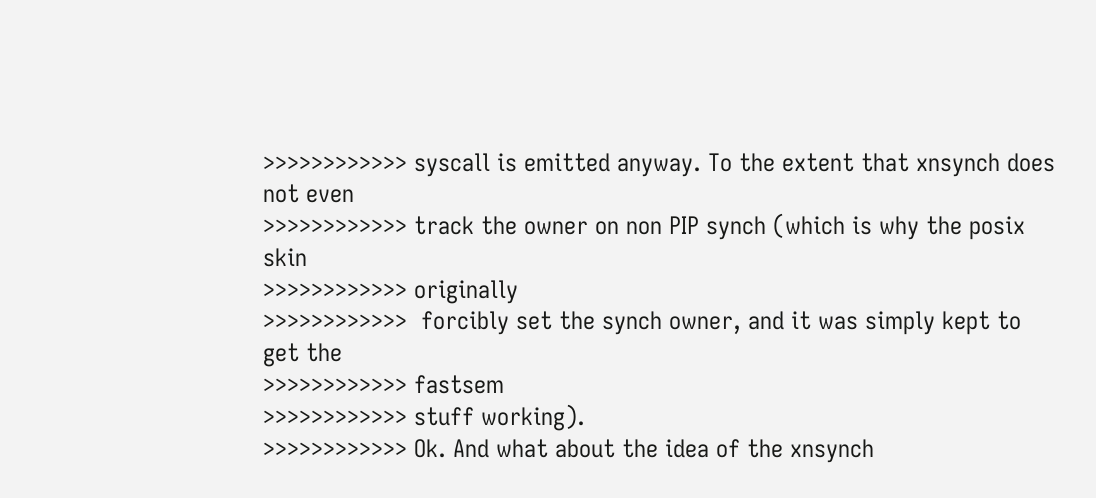>>>>>>>>>>>> syscall is emitted anyway. To the extent that xnsynch does not even
>>>>>>>>>>>> track the owner on non PIP synch (which is why the posix skin
>>>>>>>>>>>> originally
>>>>>>>>>>>>  forcibly set the synch owner, and it was simply kept to get the
>>>>>>>>>>>> fastsem
>>>>>>>>>>>> stuff working).
>>>>>>>>>>>> Ok. And what about the idea of the xnsynch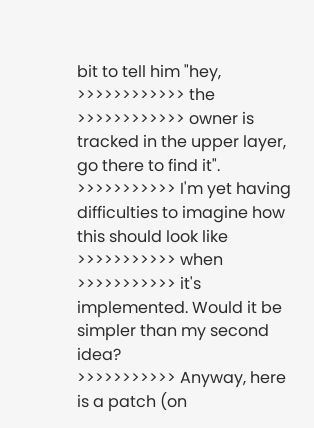bit to tell him "hey,
>>>>>>>>>>>> the
>>>>>>>>>>>> owner is tracked in the upper layer, go there to find it".
>>>>>>>>>>> I'm yet having difficulties to imagine how this should look like
>>>>>>>>>>> when
>>>>>>>>>>> it's implemented. Would it be simpler than my second idea?
>>>>>>>>>>> Anyway, here is a patch (on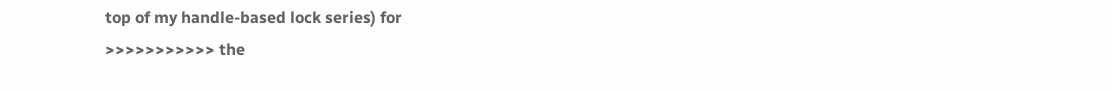top of my handle-based lock series) for
>>>>>>>>>>> the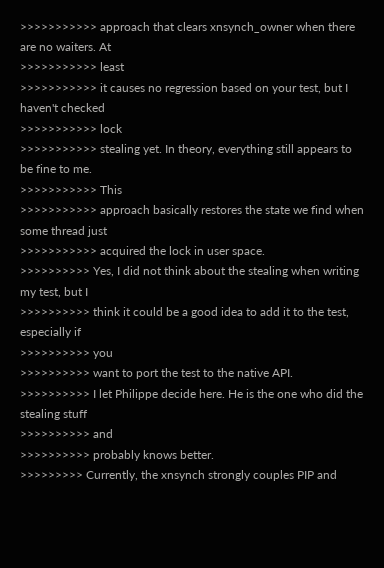>>>>>>>>>>> approach that clears xnsynch_owner when there are no waiters. At
>>>>>>>>>>> least
>>>>>>>>>>> it causes no regression based on your test, but I haven't checked
>>>>>>>>>>> lock
>>>>>>>>>>> stealing yet. In theory, everything still appears to be fine to me.
>>>>>>>>>>> This
>>>>>>>>>>> approach basically restores the state we find when some thread just
>>>>>>>>>>> acquired the lock in user space.
>>>>>>>>>> Yes, I did not think about the stealing when writing my test, but I
>>>>>>>>>> think it could be a good idea to add it to the test, especially if
>>>>>>>>>> you
>>>>>>>>>> want to port the test to the native API.
>>>>>>>>>> I let Philippe decide here. He is the one who did the stealing stuff
>>>>>>>>>> and
>>>>>>>>>> probably knows better.
>>>>>>>>> Currently, the xnsynch strongly couples PIP and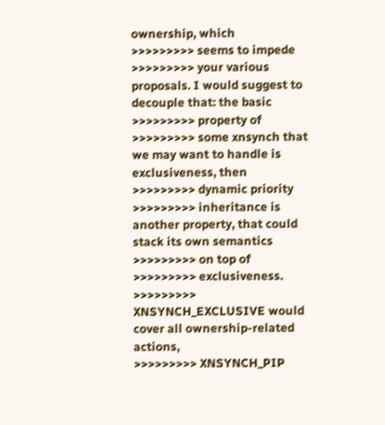ownership, which
>>>>>>>>> seems to impede
>>>>>>>>> your various proposals. I would suggest to decouple that: the basic
>>>>>>>>> property of
>>>>>>>>> some xnsynch that we may want to handle is exclusiveness, then
>>>>>>>>> dynamic priority
>>>>>>>>> inheritance is another property, that could stack its own semantics
>>>>>>>>> on top of
>>>>>>>>> exclusiveness.
>>>>>>>>> XNSYNCH_EXCLUSIVE would cover all ownership-related actions,
>>>>>>>>> XNSYNCH_PIP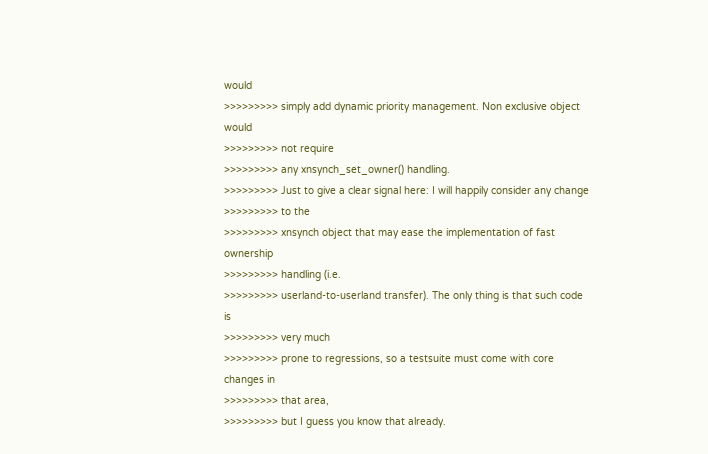would
>>>>>>>>> simply add dynamic priority management. Non exclusive object would
>>>>>>>>> not require
>>>>>>>>> any xnsynch_set_owner() handling.
>>>>>>>>> Just to give a clear signal here: I will happily consider any change
>>>>>>>>> to the
>>>>>>>>> xnsynch object that may ease the implementation of fast ownership
>>>>>>>>> handling (i.e.
>>>>>>>>> userland-to-userland transfer). The only thing is that such code is
>>>>>>>>> very much
>>>>>>>>> prone to regressions, so a testsuite must come with core changes in
>>>>>>>>> that area,
>>>>>>>>> but I guess you know that already.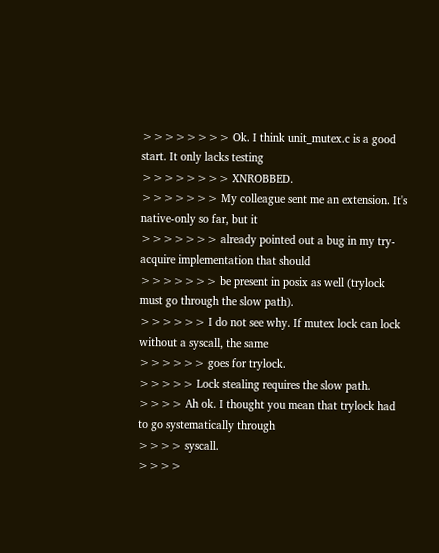>>>>>>>> Ok. I think unit_mutex.c is a good start. It only lacks testing
>>>>>>>> XNROBBED.
>>>>>>> My colleague sent me an extension. It's native-only so far, but it
>>>>>>> already pointed out a bug in my try-acquire implementation that should
>>>>>>> be present in posix as well (trylock must go through the slow path).
>>>>>> I do not see why. If mutex lock can lock without a syscall, the same
>>>>>> goes for trylock.
>>>>> Lock stealing requires the slow path.
>>>> Ah ok. I thought you mean that trylock had to go systematically through
>>>> syscall.
>>>>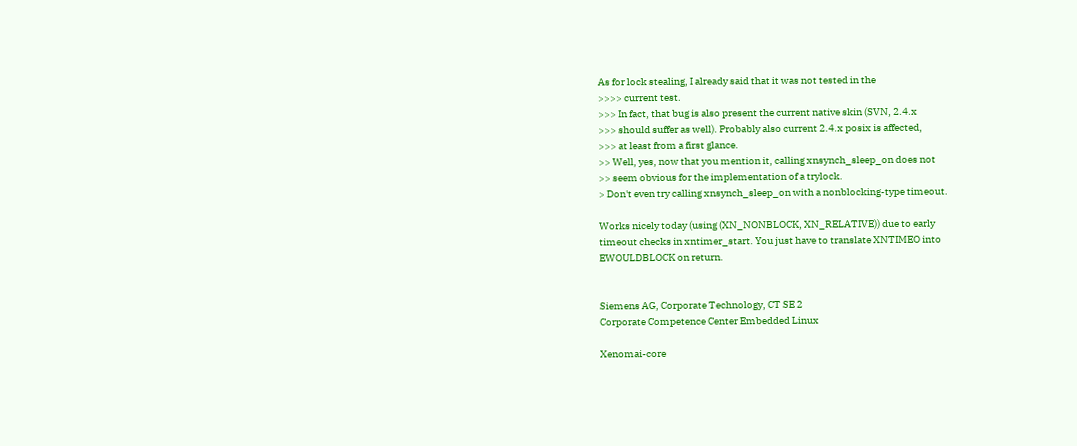As for lock stealing, I already said that it was not tested in the
>>>> current test.
>>> In fact, that bug is also present the current native skin (SVN, 2.4.x
>>> should suffer as well). Probably also current 2.4.x posix is affected,
>>> at least from a first glance.
>> Well, yes, now that you mention it, calling xnsynch_sleep_on does not
>> seem obvious for the implementation of a trylock.
> Don't even try calling xnsynch_sleep_on with a nonblocking-type timeout.

Works nicely today (using (XN_NONBLOCK, XN_RELATIVE)) due to early
timeout checks in xntimer_start. You just have to translate XNTIMEO into
EWOULDBLOCK on return.


Siemens AG, Corporate Technology, CT SE 2
Corporate Competence Center Embedded Linux

Xenomai-core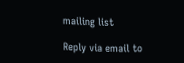mailing list

Reply via email to